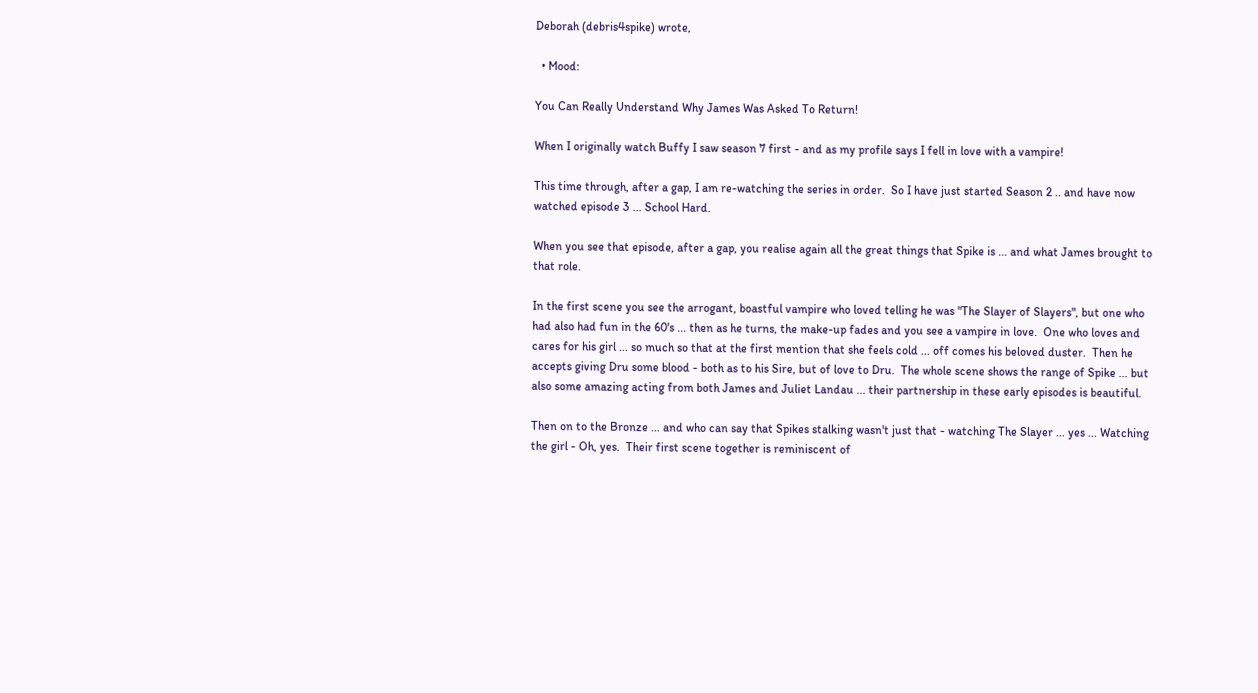Deborah (debris4spike) wrote,

  • Mood:

You Can Really Understand Why James Was Asked To Return!

When I originally watch Buffy I saw season 7 first - and as my profile says I fell in love with a vampire!

This time through, after a gap, I am re-watching the series in order.  So I have just started Season 2 .. and have now watched episode 3 ... School Hard.

When you see that episode, after a gap, you realise again all the great things that Spike is ... and what James brought to that role.

In the first scene you see the arrogant, boastful vampire who loved telling he was "The Slayer of Slayers", but one who had also had fun in the 60's ... then as he turns, the make-up fades and you see a vampire in love.  One who loves and cares for his girl ... so much so that at the first mention that she feels cold ... off comes his beloved duster.  Then he accepts giving Dru some blood - both as to his Sire, but of love to Dru.  The whole scene shows the range of Spike ... but also some amazing acting from both James and Juliet Landau ... their partnership in these early episodes is beautiful.

Then on to the Bronze ... and who can say that Spikes stalking wasn't just that - watching The Slayer ... yes ... Watching the girl - Oh, yes.  Their first scene together is reminiscent of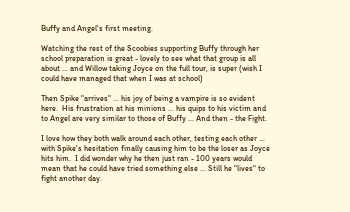Buffy and Angel's first meeting.

Watching the rest of the Scoobies supporting Buffy through her school preparation is great - lovely to see what that group is all about ... and Willow taking Joyce on the full tour, is super (wish I could have managed that when I was at school)

Then Spike "arrives" ... his joy of being a vampire is so evident here.  His frustration at his minions ... his quips to his victim and to Angel are very similar to those of Buffy ... And then - the Fight.

I love how they both walk around each other, testing each other ... with Spike's hesitation finally causing him to be the loser as Joyce hits him.  I did wonder why he then just ran - 100 years would mean that he could have tried something else ... Still he "lives" to fight another day.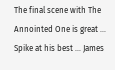The final scene with The Annointed One is great ... Spike at his best ... James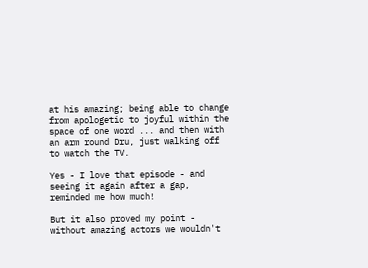at his amazing; being able to change from apologetic to joyful within the space of one word ... and then with an arm round Dru, just walking off to watch the TV.

Yes - I love that episode - and seeing it again after a gap, reminded me how much!

But it also proved my point - without amazing actors we wouldn't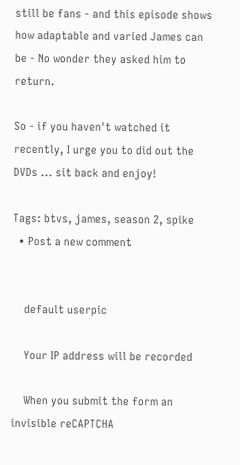still be fans - and this episode shows how adaptable and varied James can be - No wonder they asked him to return.

So - if you haven't watched it recently, I urge you to did out the DVDs ... sit back and enjoy!

Tags: btvs, james, season 2, spike
  • Post a new comment


    default userpic

    Your IP address will be recorded

    When you submit the form an invisible reCAPTCHA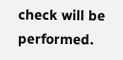check will be performed.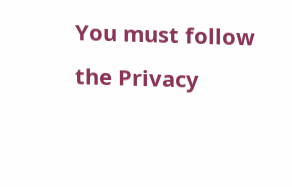You must follow the Privacy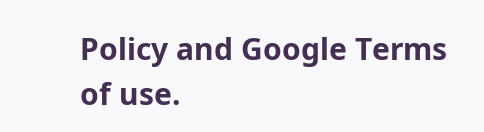Policy and Google Terms of use.